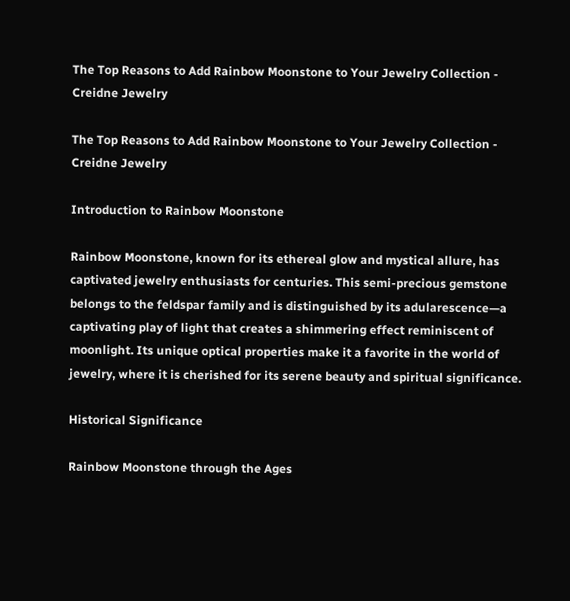The Top Reasons to Add Rainbow Moonstone to Your Jewelry Collection - Creidne Jewelry

The Top Reasons to Add Rainbow Moonstone to Your Jewelry Collection - Creidne Jewelry

Introduction to Rainbow Moonstone

Rainbow Moonstone, known for its ethereal glow and mystical allure, has captivated jewelry enthusiasts for centuries. This semi-precious gemstone belongs to the feldspar family and is distinguished by its adularescence—a captivating play of light that creates a shimmering effect reminiscent of moonlight. Its unique optical properties make it a favorite in the world of jewelry, where it is cherished for its serene beauty and spiritual significance.

Historical Significance

Rainbow Moonstone through the Ages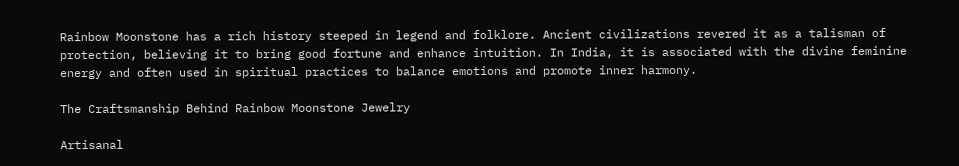Rainbow Moonstone has a rich history steeped in legend and folklore. Ancient civilizations revered it as a talisman of protection, believing it to bring good fortune and enhance intuition. In India, it is associated with the divine feminine energy and often used in spiritual practices to balance emotions and promote inner harmony.

The Craftsmanship Behind Rainbow Moonstone Jewelry

Artisanal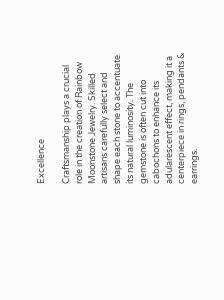Excellence

Craftsmanship plays a crucial role in the creation of Rainbow Moonstone Jewelry. Skilled artisans carefully select and shape each stone to accentuate its natural luminosity. The gemstone is often cut into cabochons to enhance its adularescent effect, making it a centerpiece in rings, pendants & earrings.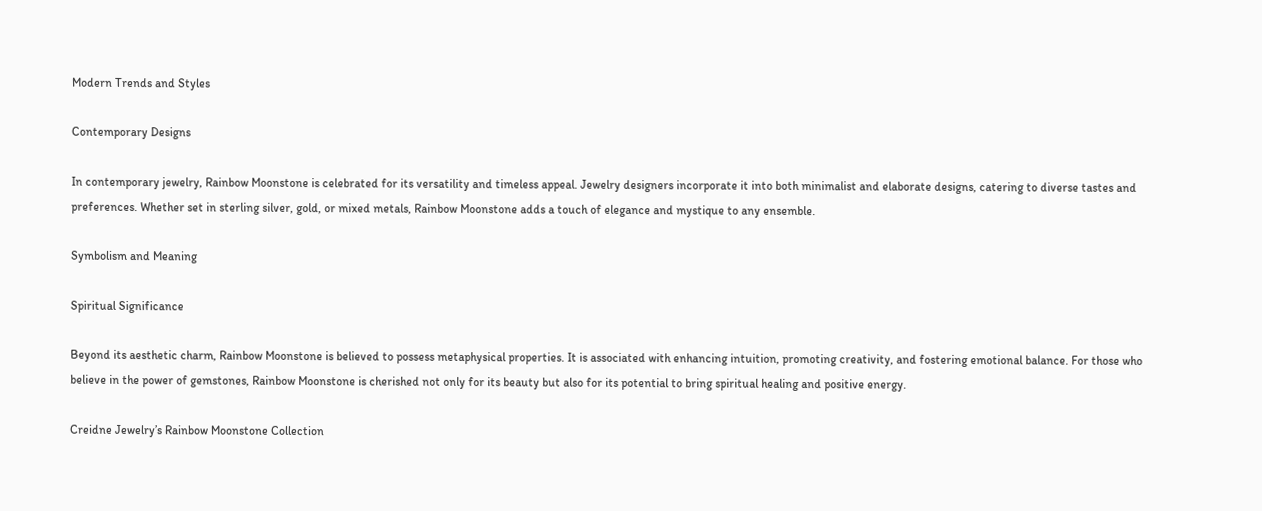Modern Trends and Styles

Contemporary Designs

In contemporary jewelry, Rainbow Moonstone is celebrated for its versatility and timeless appeal. Jewelry designers incorporate it into both minimalist and elaborate designs, catering to diverse tastes and preferences. Whether set in sterling silver, gold, or mixed metals, Rainbow Moonstone adds a touch of elegance and mystique to any ensemble.

Symbolism and Meaning

Spiritual Significance

Beyond its aesthetic charm, Rainbow Moonstone is believed to possess metaphysical properties. It is associated with enhancing intuition, promoting creativity, and fostering emotional balance. For those who believe in the power of gemstones, Rainbow Moonstone is cherished not only for its beauty but also for its potential to bring spiritual healing and positive energy.

Creidne Jewelry’s Rainbow Moonstone Collection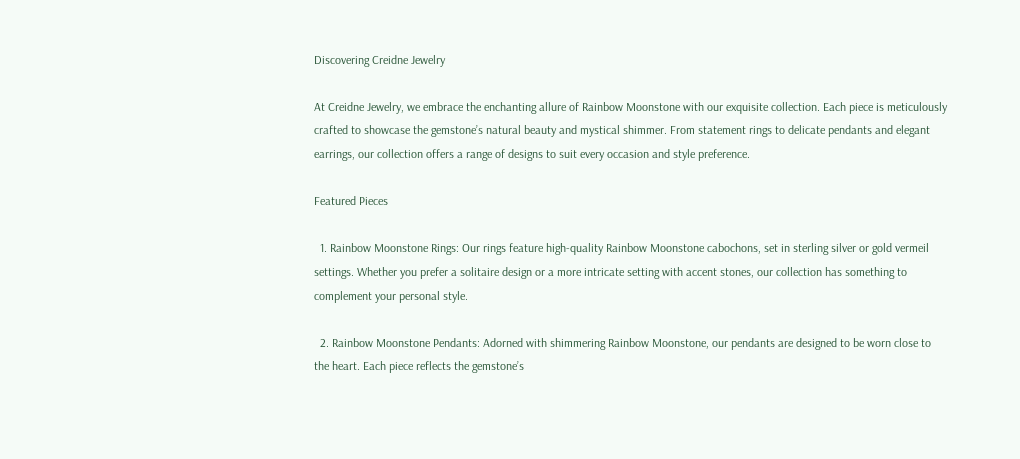Discovering Creidne Jewelry

At Creidne Jewelry, we embrace the enchanting allure of Rainbow Moonstone with our exquisite collection. Each piece is meticulously crafted to showcase the gemstone’s natural beauty and mystical shimmer. From statement rings to delicate pendants and elegant earrings, our collection offers a range of designs to suit every occasion and style preference.

Featured Pieces

  1. Rainbow Moonstone Rings: Our rings feature high-quality Rainbow Moonstone cabochons, set in sterling silver or gold vermeil settings. Whether you prefer a solitaire design or a more intricate setting with accent stones, our collection has something to complement your personal style.

  2. Rainbow Moonstone Pendants: Adorned with shimmering Rainbow Moonstone, our pendants are designed to be worn close to the heart. Each piece reflects the gemstone’s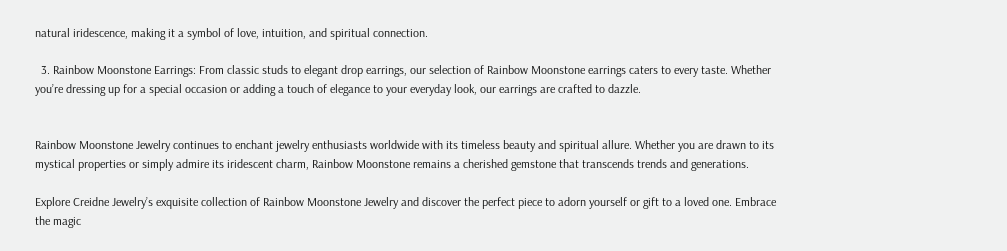natural iridescence, making it a symbol of love, intuition, and spiritual connection.

  3. Rainbow Moonstone Earrings: From classic studs to elegant drop earrings, our selection of Rainbow Moonstone earrings caters to every taste. Whether you’re dressing up for a special occasion or adding a touch of elegance to your everyday look, our earrings are crafted to dazzle.


Rainbow Moonstone Jewelry continues to enchant jewelry enthusiasts worldwide with its timeless beauty and spiritual allure. Whether you are drawn to its mystical properties or simply admire its iridescent charm, Rainbow Moonstone remains a cherished gemstone that transcends trends and generations.

Explore Creidne Jewelry’s exquisite collection of Rainbow Moonstone Jewelry and discover the perfect piece to adorn yourself or gift to a loved one. Embrace the magic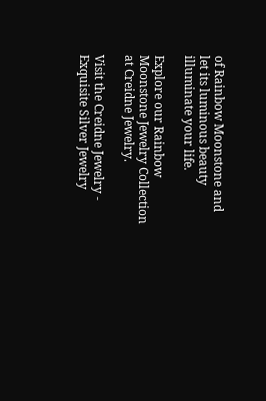of Rainbow Moonstone and let its luminous beauty illuminate your life.

Explore our Rainbow Moonstone Jewelry Collection at Creidne Jewelry.

Visit the Creidne Jewelry - Exquisite Silver Jewelry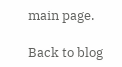main page.

Back to blog